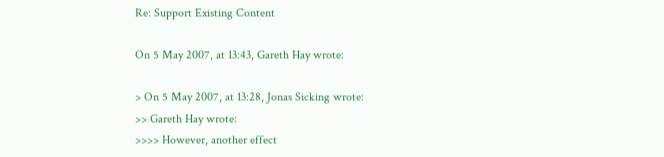Re: Support Existing Content

On 5 May 2007, at 13:43, Gareth Hay wrote:

> On 5 May 2007, at 13:28, Jonas Sicking wrote:
>> Gareth Hay wrote:
>>>> However, another effect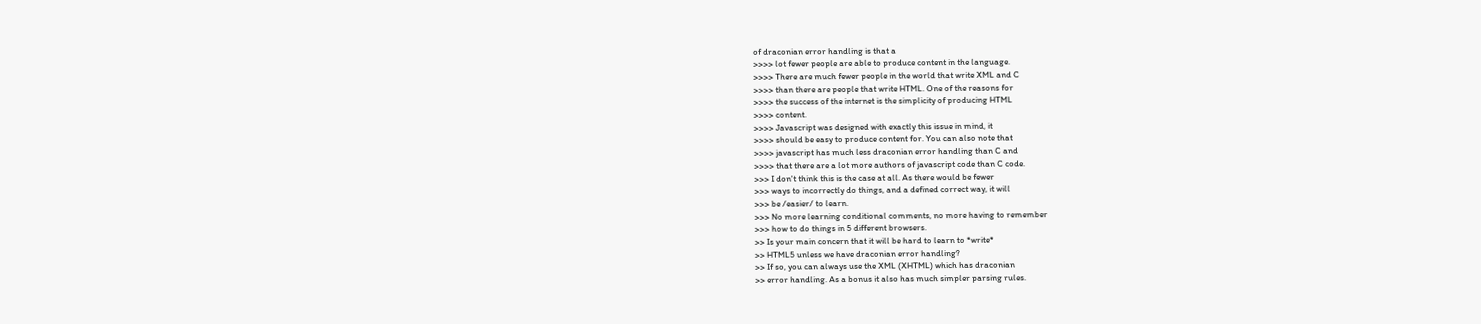of draconian error handling is that a
>>>> lot fewer people are able to produce content in the language.
>>>> There are much fewer people in the world that write XML and C
>>>> than there are people that write HTML. One of the reasons for
>>>> the success of the internet is the simplicity of producing HTML
>>>> content.
>>>> Javascript was designed with exactly this issue in mind, it
>>>> should be easy to produce content for. You can also note that
>>>> javascript has much less draconian error handling than C and
>>>> that there are a lot more authors of javascript code than C code.
>>> I don't think this is the case at all. As there would be fewer
>>> ways to incorrectly do things, and a defined correct way, it will
>>> be /easier/ to learn.
>>> No more learning conditional comments, no more having to remember
>>> how to do things in 5 different browsers.
>> Is your main concern that it will be hard to learn to *write*
>> HTML5 unless we have draconian error handling?
>> If so, you can always use the XML (XHTML) which has draconian
>> error handling. As a bonus it also has much simpler parsing rules.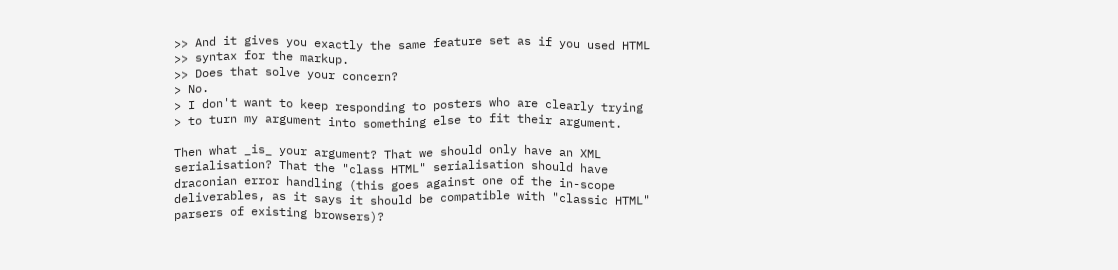>> And it gives you exactly the same feature set as if you used HTML
>> syntax for the markup.
>> Does that solve your concern?
> No.
> I don't want to keep responding to posters who are clearly trying
> to turn my argument into something else to fit their argument.

Then what _is_ your argument? That we should only have an XML
serialisation? That the "class HTML" serialisation should have
draconian error handling (this goes against one of the in-scope
deliverables, as it says it should be compatible with "classic HTML"
parsers of existing browsers)?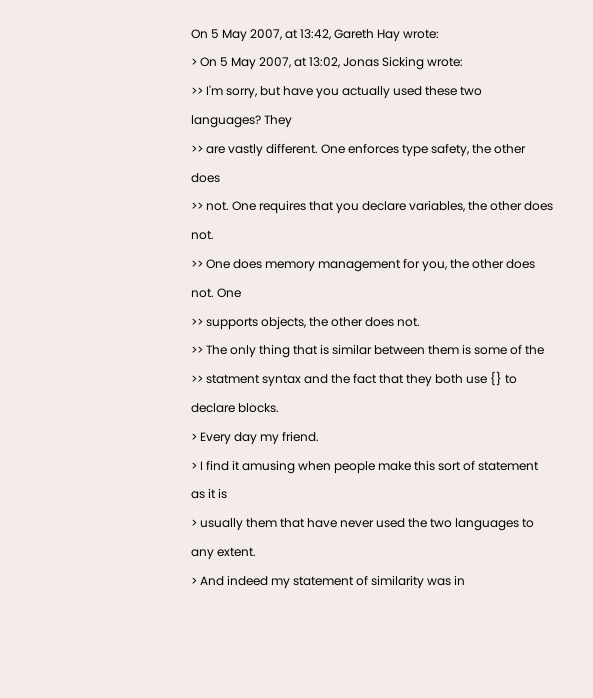On 5 May 2007, at 13:42, Gareth Hay wrote:
> On 5 May 2007, at 13:02, Jonas Sicking wrote:
>> I'm sorry, but have you actually used these two languages? They
>> are vastly different. One enforces type safety, the other does
>> not. One requires that you declare variables, the other does not.
>> One does memory management for you, the other does not. One
>> supports objects, the other does not.
>> The only thing that is similar between them is some of the
>> statment syntax and the fact that they both use {} to declare blocks.
> Every day my friend.
> I find it amusing when people make this sort of statement as it is
> usually them that have never used the two languages to any extent.
> And indeed my statement of similarity was in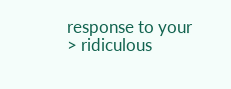response to your
> ridiculous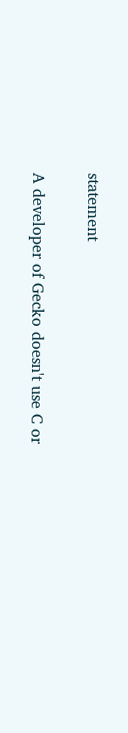statement

A developer of Gecko doesn't use C or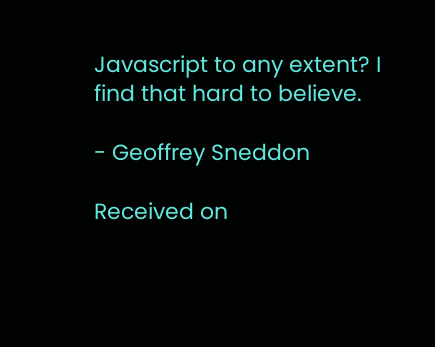Javascript to any extent? I
find that hard to believe.

- Geoffrey Sneddon

Received on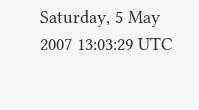Saturday, 5 May 2007 13:03:29 UTC